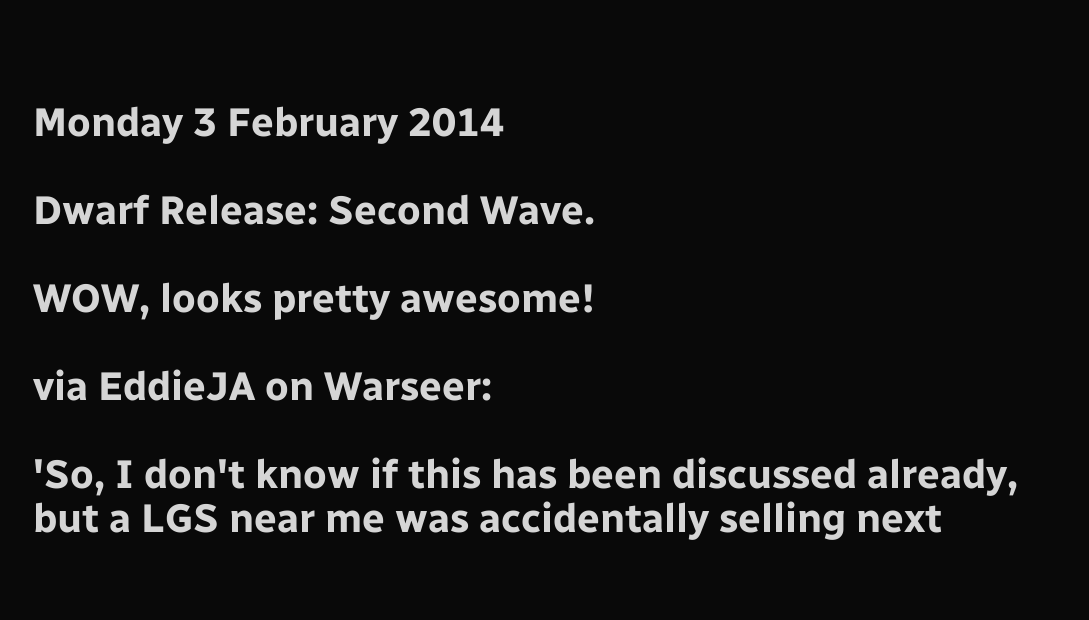Monday 3 February 2014

Dwarf Release: Second Wave.

WOW, looks pretty awesome!

via EddieJA on Warseer:

'So, I don't know if this has been discussed already, but a LGS near me was accidentally selling next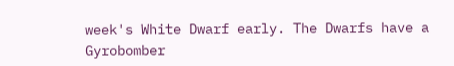week's White Dwarf early. The Dwarfs have a Gyrobomber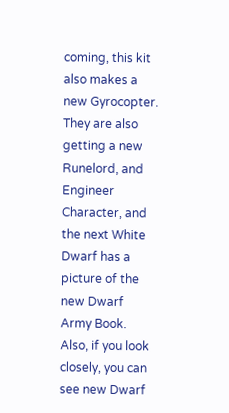coming, this kit also makes a new Gyrocopter. They are also getting a new Runelord, and Engineer Character, and the next White Dwarf has a picture of the new Dwarf Army Book. Also, if you look closely, you can see new Dwarf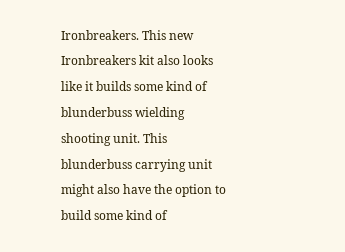Ironbreakers. This new Ironbreakers kit also looks like it builds some kind of blunderbuss wielding shooting unit. This blunderbuss carrying unit might also have the option to build some kind of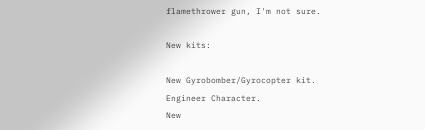flamethrower gun, I'm not sure.

New kits:

New Gyrobomber/Gyrocopter kit.
Engineer Character.
New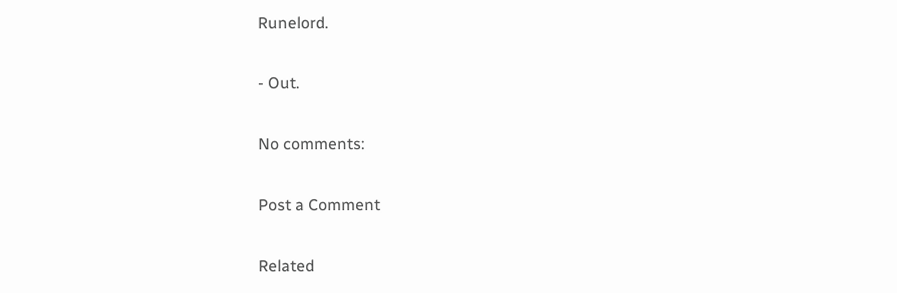Runelord.

- Out.

No comments:

Post a Comment

Related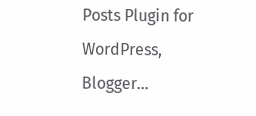Posts Plugin for WordPress, Blogger...